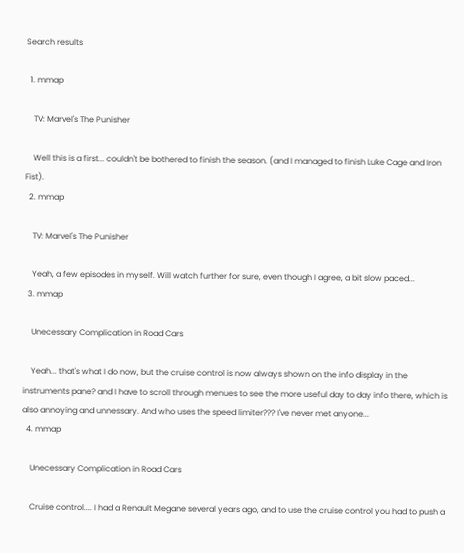Search results

  1. mmap

    TV: Marvel's The Punisher

    Well this is a first... couldn't be bothered to finish the season. (and I managed to finish Luke Cage and Iron Fist).
  2. mmap

    TV: Marvel's The Punisher

    Yeah, a few episodes in myself. Will watch further for sure, even though I agree, a bit slow paced...
  3. mmap

    Unecessary Complication in Road Cars

    Yeah... that's what I do now, but the cruise control is now always shown on the info display in the instruments pane? and I have to scroll through menues to see the more useful day to day info there, which is also annoying and unnessary. And who uses the speed limiter??? I've never met anyone...
  4. mmap

    Unecessary Complication in Road Cars

    Cruise control.... I had a Renault Megane several years ago, and to use the cruise control you had to push a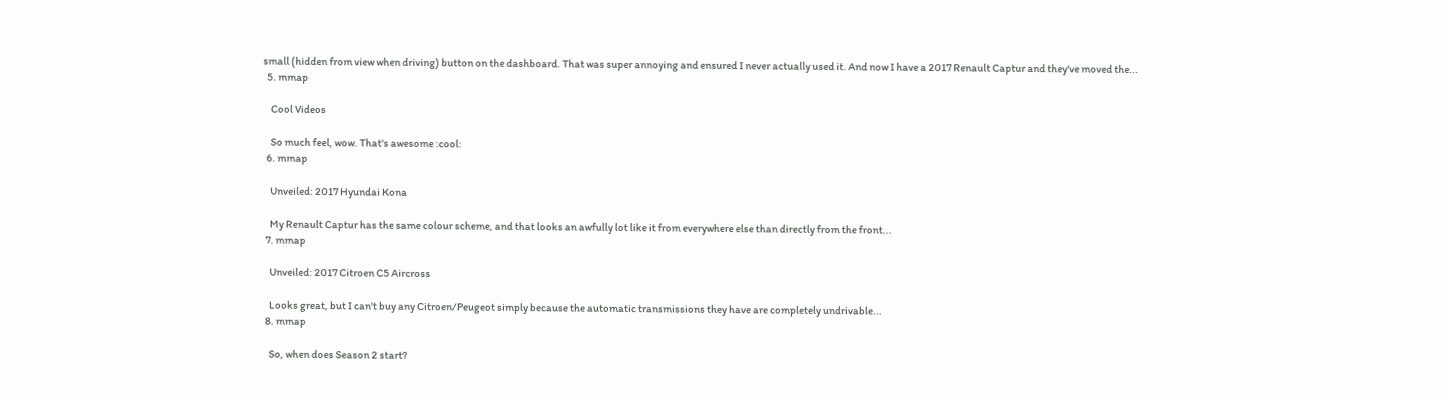small (hidden from view when driving) button on the dashboard. That was super annoying and ensured I never actually used it. And now I have a 2017 Renault Captur and they've moved the...
  5. mmap

    Cool Videos

    So much feel, wow. That's awesome :cool:
  6. mmap

    Unveiled: 2017 Hyundai Kona

    My Renault Captur has the same colour scheme, and that looks an awfully lot like it from everywhere else than directly from the front...
  7. mmap

    Unveiled: 2017 Citroen C5 Aircross

    Looks great, but I can't buy any Citroen/Peugeot simply because the automatic transmissions they have are completely undrivable...
  8. mmap

    So, when does Season 2 start?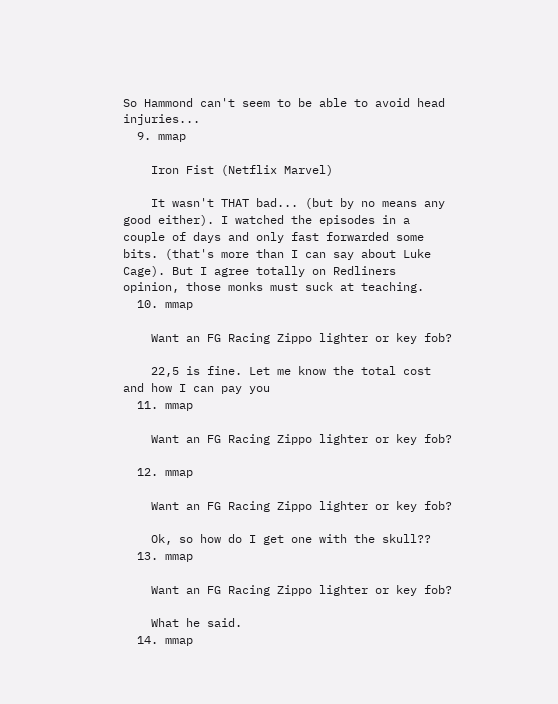So Hammond can't seem to be able to avoid head injuries...
  9. mmap

    Iron Fist (Netflix Marvel)

    It wasn't THAT bad... (but by no means any good either). I watched the episodes in a couple of days and only fast forwarded some bits. (that's more than I can say about Luke Cage). But I agree totally on Redliners opinion, those monks must suck at teaching.
  10. mmap

    Want an FG Racing Zippo lighter or key fob?

    22,5 is fine. Let me know the total cost and how I can pay you
  11. mmap

    Want an FG Racing Zippo lighter or key fob?

  12. mmap

    Want an FG Racing Zippo lighter or key fob?

    Ok, so how do I get one with the skull??
  13. mmap

    Want an FG Racing Zippo lighter or key fob?

    What he said.
  14. mmap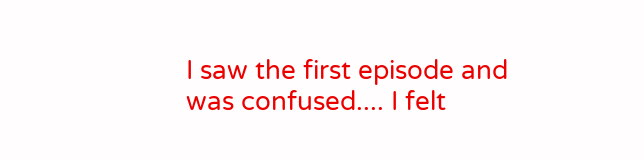I saw the first episode and was confused.... I felt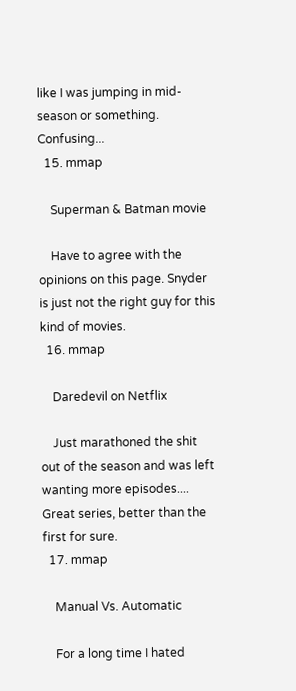like I was jumping in mid-season or something. Confusing...
  15. mmap

    Superman & Batman movie

    Have to agree with the opinions on this page. Snyder is just not the right guy for this kind of movies.
  16. mmap

    Daredevil on Netflix

    Just marathoned the shit out of the season and was left wanting more episodes.... Great series, better than the first for sure.
  17. mmap

    Manual Vs. Automatic

    For a long time I hated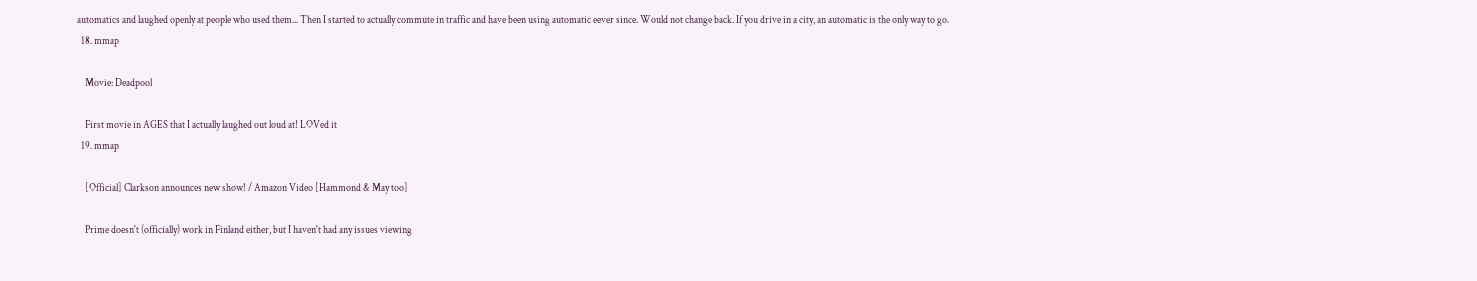automatics and laughed openly at people who used them... Then I started to actually commute in traffic and have been using automatic eever since. Would not change back. If you drive in a city, an automatic is the only way to go.
  18. mmap

    Movie: Deadpool

    First movie in AGES that I actually laughed out loud at! LOVed it
  19. mmap

    [Official] Clarkson announces new show! / Amazon Video [Hammond & May too]

    Prime doesn't (officially) work in Finland either, but I haven't had any issues viewing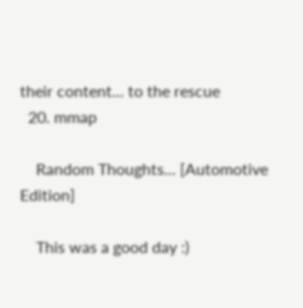their content... to the rescue
  20. mmap

    Random Thoughts... [Automotive Edition]

    This was a good day :)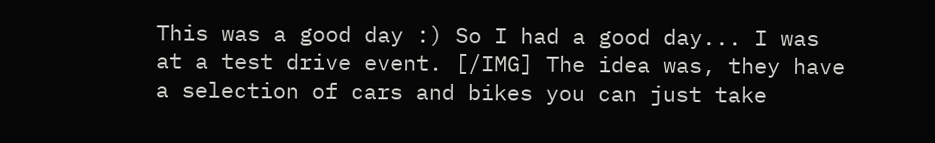This was a good day :) So I had a good day... I was at a test drive event. [/IMG] The idea was, they have a selection of cars and bikes you can just take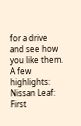for a drive and see how you like them. A few highlights: Nissan Leaf: First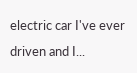electric car I've ever driven and I...